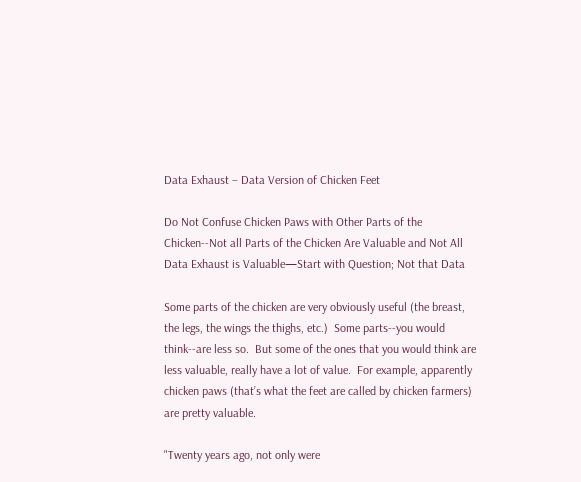Data Exhaust – Data Version of Chicken Feet

Do Not Confuse Chicken Paws with Other Parts of the Chicken--Not all Parts of the Chicken Are Valuable and Not All Data Exhaust is Valuable—Start with Question; Not that Data

Some parts of the chicken are very obviously useful (the breast, the legs, the wings the thighs, etc.)  Some parts--you would think--are less so.  But some of the ones that you would think are less valuable, really have a lot of value.  For example, apparently chicken paws (that’s what the feet are called by chicken farmers) are pretty valuable.

"Twenty years ago, not only were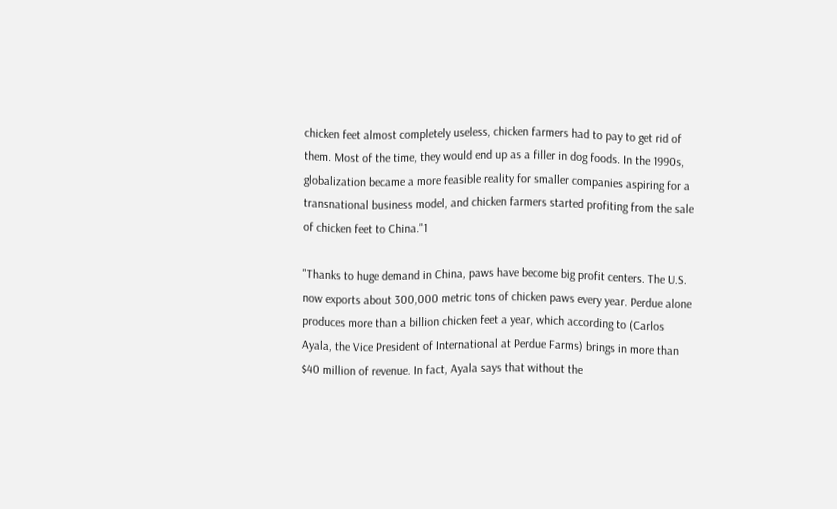chicken feet almost completely useless, chicken farmers had to pay to get rid of them. Most of the time, they would end up as a filler in dog foods. In the 1990s, globalization became a more feasible reality for smaller companies aspiring for a transnational business model, and chicken farmers started profiting from the sale of chicken feet to China."1

"Thanks to huge demand in China, paws have become big profit centers. The U.S. now exports about 300,000 metric tons of chicken paws every year. Perdue alone produces more than a billion chicken feet a year, which according to (Carlos Ayala, the Vice President of International at Perdue Farms) brings in more than $40 million of revenue. In fact, Ayala says that without the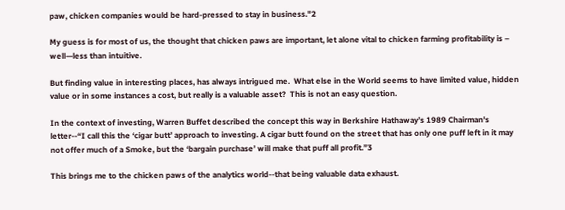paw, chicken companies would be hard-pressed to stay in business."2

My guess is for most of us, the thought that chicken paws are important, let alone vital to chicken farming profitability is – well—less than intuitive.

But finding value in interesting places, has always intrigued me.  What else in the World seems to have limited value, hidden value or in some instances a cost, but really is a valuable asset?  This is not an easy question.

In the context of investing, Warren Buffet described the concept this way in Berkshire Hathaway’s 1989 Chairman's letter--“I call this the ‘cigar butt’ approach to investing. A cigar butt found on the street that has only one puff left in it may not offer much of a Smoke, but the ‘bargain purchase’ will make that puff all profit.”3

This brings me to the chicken paws of the analytics world--that being valuable data exhaust.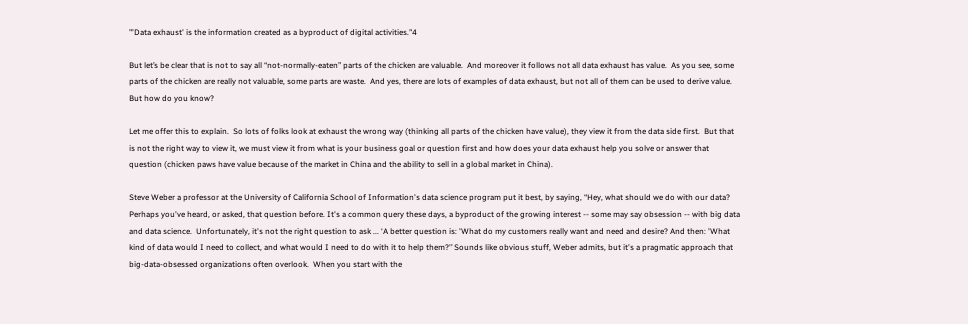"'Data exhaust' is the information created as a byproduct of digital activities."4

But let’s be clear that is not to say all “not-normally-eaten” parts of the chicken are valuable.  And moreover it follows not all data exhaust has value.  As you see, some parts of the chicken are really not valuable, some parts are waste.  And yes, there are lots of examples of data exhaust, but not all of them can be used to derive value.  But how do you know?

Let me offer this to explain.  So lots of folks look at exhaust the wrong way (thinking all parts of the chicken have value), they view it from the data side first.  But that is not the right way to view it, we must view it from what is your business goal or question first and how does your data exhaust help you solve or answer that question (chicken paws have value because of the market in China and the ability to sell in a global market in China).

Steve Weber a professor at the University of California School of Information's data science program put it best, by saying, “Hey, what should we do with our data?   Perhaps you've heard, or asked, that question before. It's a common query these days, a byproduct of the growing interest -- some may say obsession -- with big data and data science.  Unfortunately, it's not the right question to ask ... ‘A better question is: 'What do my customers really want and need and desire? And then: 'What kind of data would I need to collect, and what would I need to do with it to help them?'’ Sounds like obvious stuff, Weber admits, but it's a pragmatic approach that big-data-obsessed organizations often overlook.  When you start with the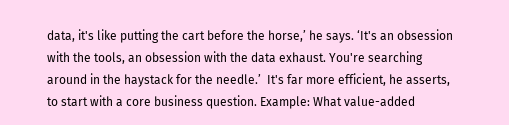data, it's like putting the cart before the horse,’ he says. ‘It's an obsession with the tools, an obsession with the data exhaust. You're searching around in the haystack for the needle.’  It's far more efficient, he asserts, to start with a core business question. Example: What value-added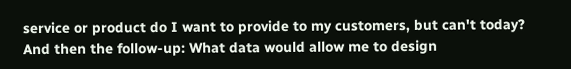service or product do I want to provide to my customers, but can't today? And then the follow-up: What data would allow me to design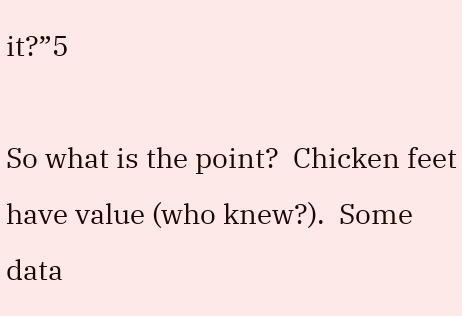it?”5

So what is the point?  Chicken feet have value (who knew?).  Some data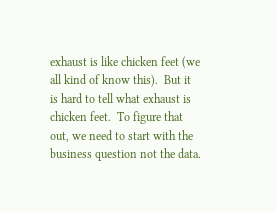exhaust is like chicken feet (we all kind of know this).  But it is hard to tell what exhaust is chicken feet.  To figure that out, we need to start with the business question not the data.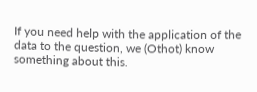If you need help with the application of the data to the question, we (Othot) know something about this.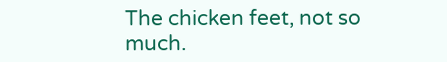The chicken feet, not so much.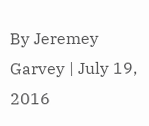By Jeremey Garvey | July 19, 2016